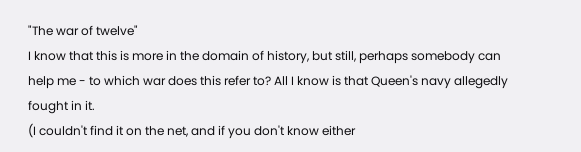"The war of twelve"
I know that this is more in the domain of history, but still, perhaps somebody can help me - to which war does this refer to? All I know is that Queen's navy allegedly fought in it.
(I couldn't find it on the net, and if you don't know either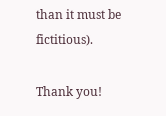than it must be fictitious).

Thank you!